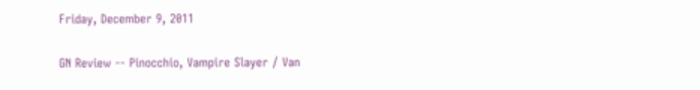Friday, December 9, 2011

GN Review -- Pinocchio, Vampire Slayer / Van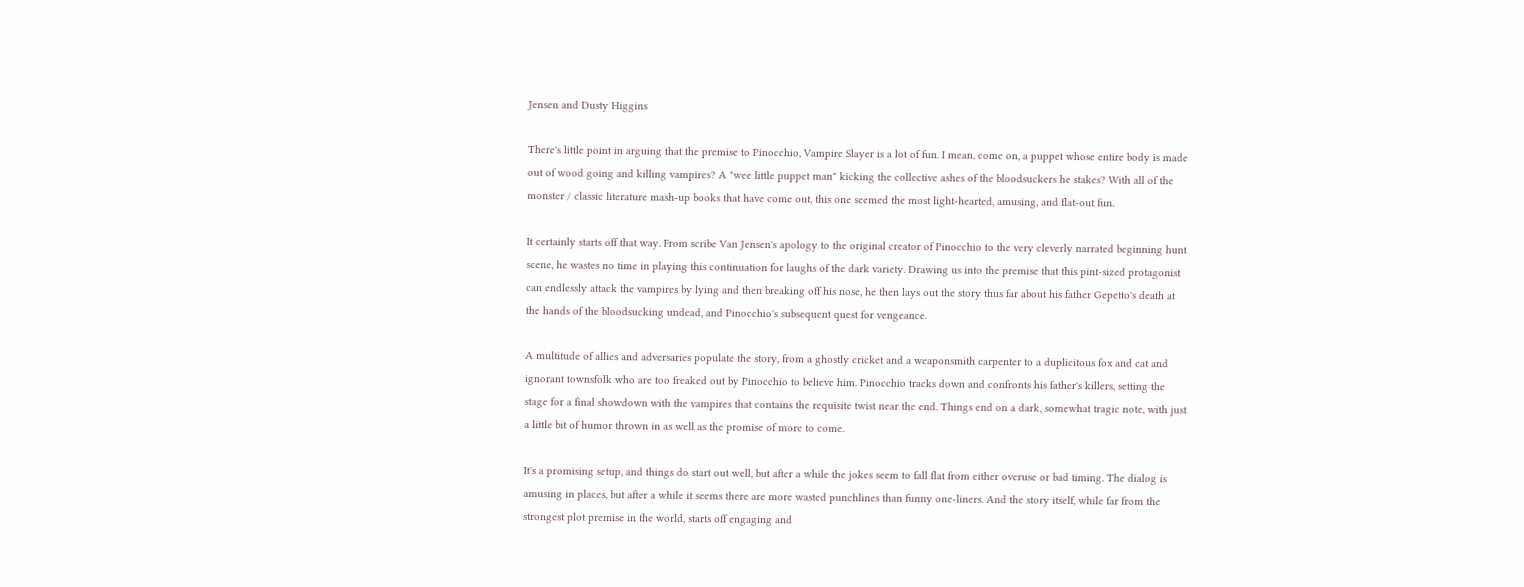Jensen and Dusty Higgins

There's little point in arguing that the premise to Pinocchio, Vampire Slayer is a lot of fun. I mean, come on, a puppet whose entire body is made out of wood going and killing vampires? A "wee little puppet man" kicking the collective ashes of the bloodsuckers he stakes? With all of the monster / classic literature mash-up books that have come out, this one seemed the most light-hearted, amusing, and flat-out fun.

It certainly starts off that way. From scribe Van Jensen's apology to the original creator of Pinocchio to the very cleverly narrated beginning hunt scene, he wastes no time in playing this continuation for laughs of the dark variety. Drawing us into the premise that this pint-sized protagonist can endlessly attack the vampires by lying and then breaking off his nose, he then lays out the story thus far about his father Gepetto's death at the hands of the bloodsucking undead, and Pinocchio's subsequent quest for vengeance.

A multitude of allies and adversaries populate the story, from a ghostly cricket and a weaponsmith carpenter to a duplicitous fox and cat and ignorant townsfolk who are too freaked out by Pinocchio to believe him. Pinocchio tracks down and confronts his father's killers, setting the stage for a final showdown with the vampires that contains the requisite twist near the end. Things end on a dark, somewhat tragic note, with just a little bit of humor thrown in as well as the promise of more to come.

It's a promising setup, and things do start out well, but after a while the jokes seem to fall flat from either overuse or bad timing. The dialog is amusing in places, but after a while it seems there are more wasted punchlines than funny one-liners. And the story itself, while far from the strongest plot premise in the world, starts off engaging and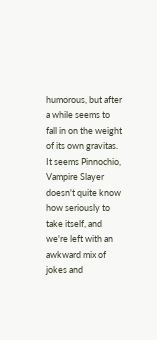humorous, but after a while seems to fall in on the weight of its own gravitas. It seems Pinnochio, Vampire Slayer doesn't quite know how seriously to take itself, and we're left with an awkward mix of jokes and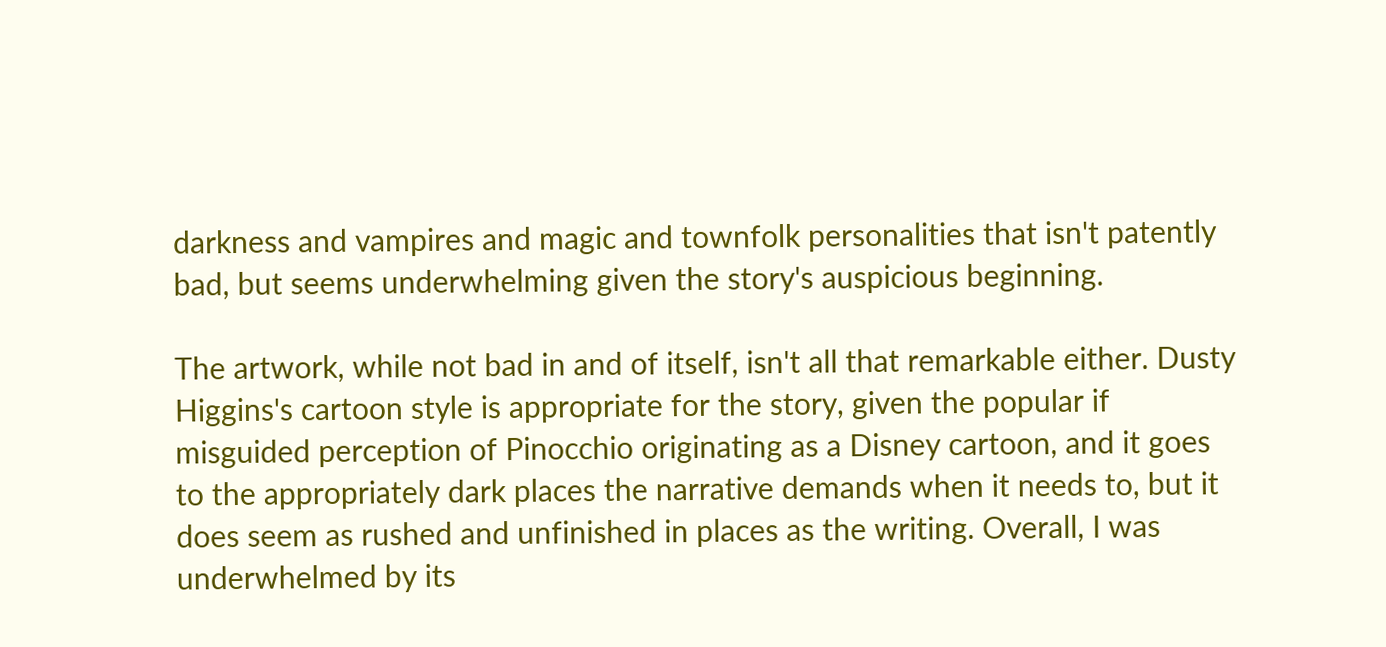darkness and vampires and magic and townfolk personalities that isn't patently bad, but seems underwhelming given the story's auspicious beginning.

The artwork, while not bad in and of itself, isn't all that remarkable either. Dusty Higgins's cartoon style is appropriate for the story, given the popular if misguided perception of Pinocchio originating as a Disney cartoon, and it goes to the appropriately dark places the narrative demands when it needs to, but it does seem as rushed and unfinished in places as the writing. Overall, I was underwhelmed by its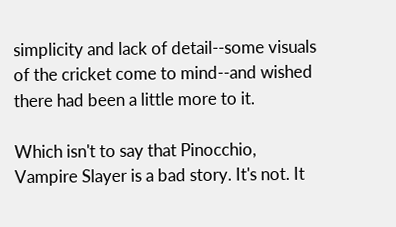simplicity and lack of detail--some visuals of the cricket come to mind--and wished there had been a little more to it.

Which isn't to say that Pinocchio, Vampire Slayer is a bad story. It's not. It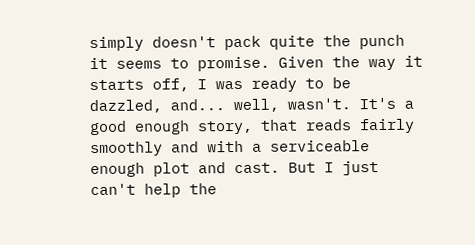simply doesn't pack quite the punch it seems to promise. Given the way it starts off, I was ready to be dazzled, and... well, wasn't. It's a good enough story, that reads fairly smoothly and with a serviceable enough plot and cast. But I just can't help the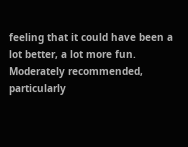feeling that it could have been a lot better, a lot more fun. Moderately recommended, particularly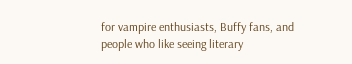for vampire enthusiasts, Buffy fans, and people who like seeing literary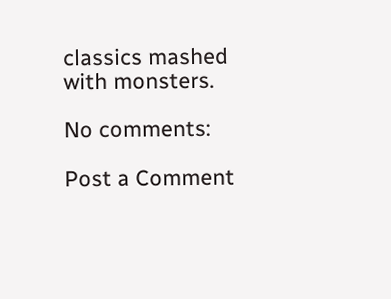classics mashed with monsters.

No comments:

Post a Comment